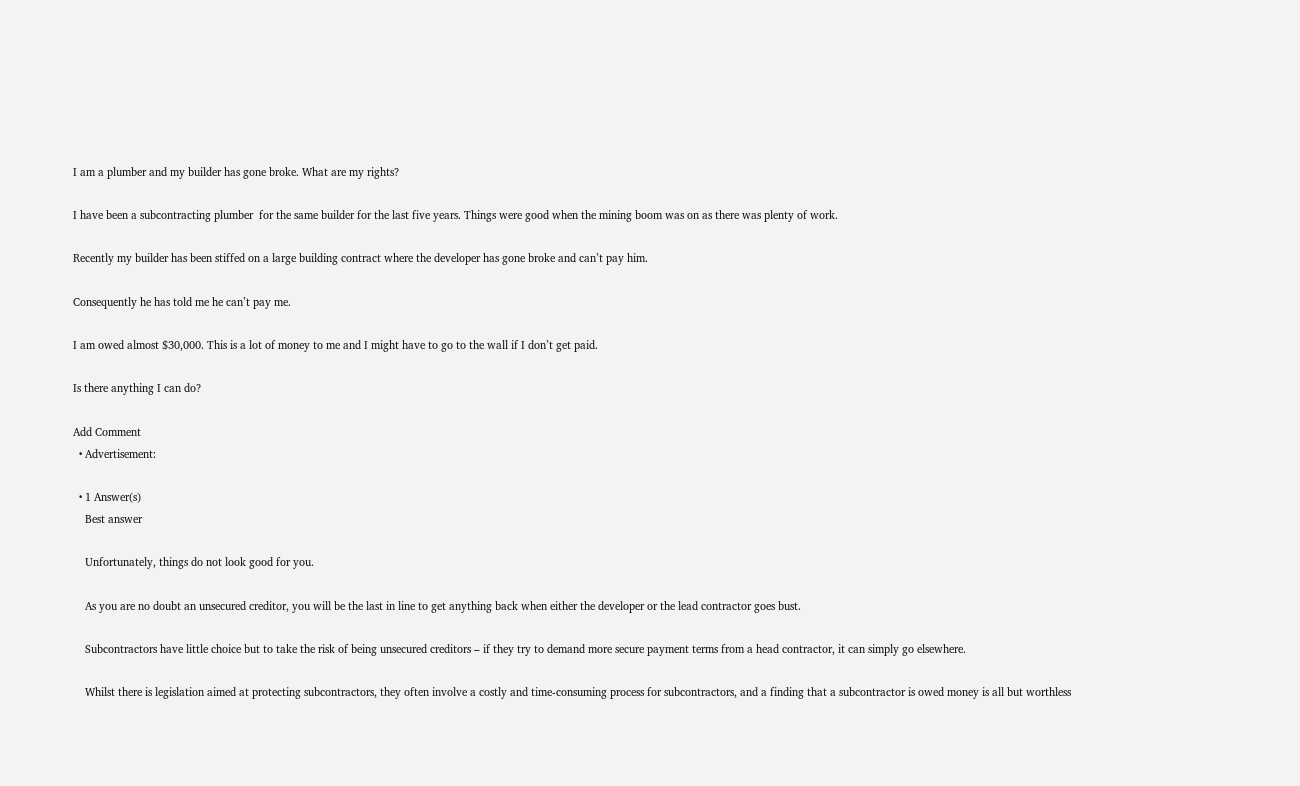I am a plumber and my builder has gone broke. What are my rights?

I have been a subcontracting plumber  for the same builder for the last five years. Things were good when the mining boom was on as there was plenty of work.

Recently my builder has been stiffed on a large building contract where the developer has gone broke and can’t pay him.

Consequently he has told me he can’t pay me.

I am owed almost $30,000. This is a lot of money to me and I might have to go to the wall if I don’t get paid.

Is there anything I can do?

Add Comment
  • Advertisement:

  • 1 Answer(s)
    Best answer

    Unfortunately, things do not look good for you.

    As you are no doubt an unsecured creditor, you will be the last in line to get anything back when either the developer or the lead contractor goes bust.

    Subcontractors have little choice but to take the risk of being unsecured creditors – if they try to demand more secure payment terms from a head contractor, it can simply go elsewhere.

    Whilst there is legislation aimed at protecting subcontractors, they often involve a costly and time-consuming process for subcontractors, and a finding that a subcontractor is owed money is all but worthless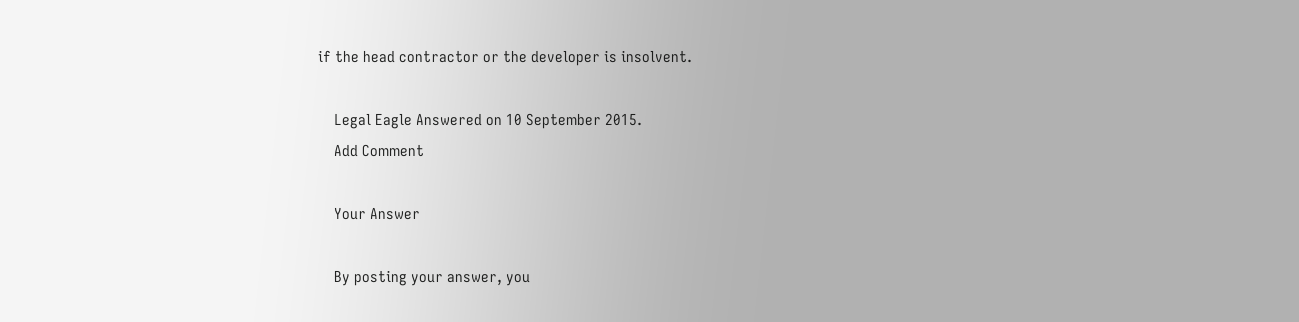if the head contractor or the developer is insolvent.

    Legal Eagle Answered on 10 September 2015.
    Add Comment

    Your Answer

    By posting your answer, you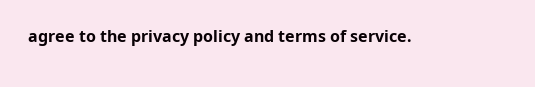agree to the privacy policy and terms of service.